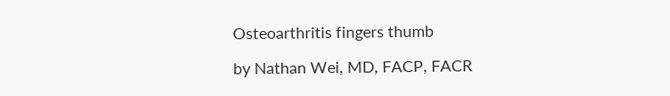Osteoarthritis fingers thumb

by Nathan Wei, MD, FACP, FACR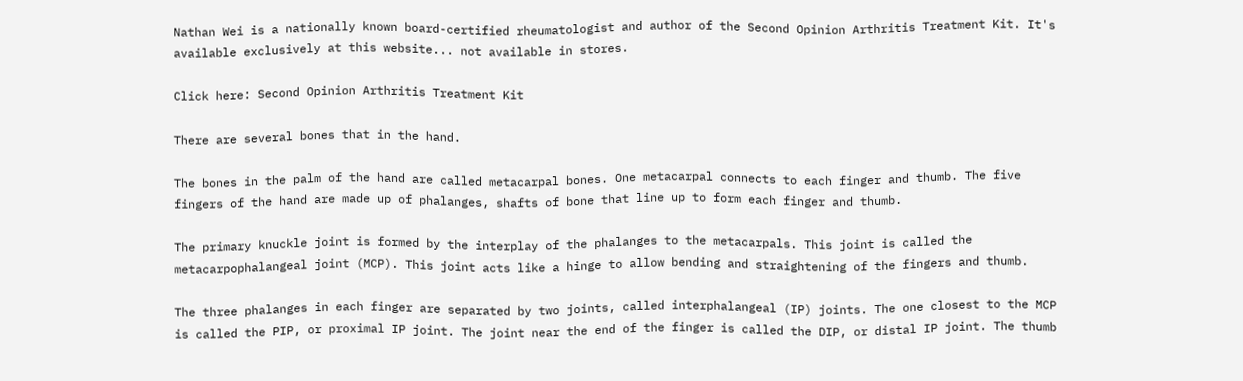Nathan Wei is a nationally known board-certified rheumatologist and author of the Second Opinion Arthritis Treatment Kit. It's available exclusively at this website... not available in stores.

Click here: Second Opinion Arthritis Treatment Kit

There are several bones that in the hand.

The bones in the palm of the hand are called metacarpal bones. One metacarpal connects to each finger and thumb. The five fingers of the hand are made up of phalanges, shafts of bone that line up to form each finger and thumb.

The primary knuckle joint is formed by the interplay of the phalanges to the metacarpals. This joint is called the metacarpophalangeal joint (MCP). This joint acts like a hinge to allow bending and straightening of the fingers and thumb.

The three phalanges in each finger are separated by two joints, called interphalangeal (IP) joints. The one closest to the MCP is called the PIP, or proximal IP joint. The joint near the end of the finger is called the DIP, or distal IP joint. The thumb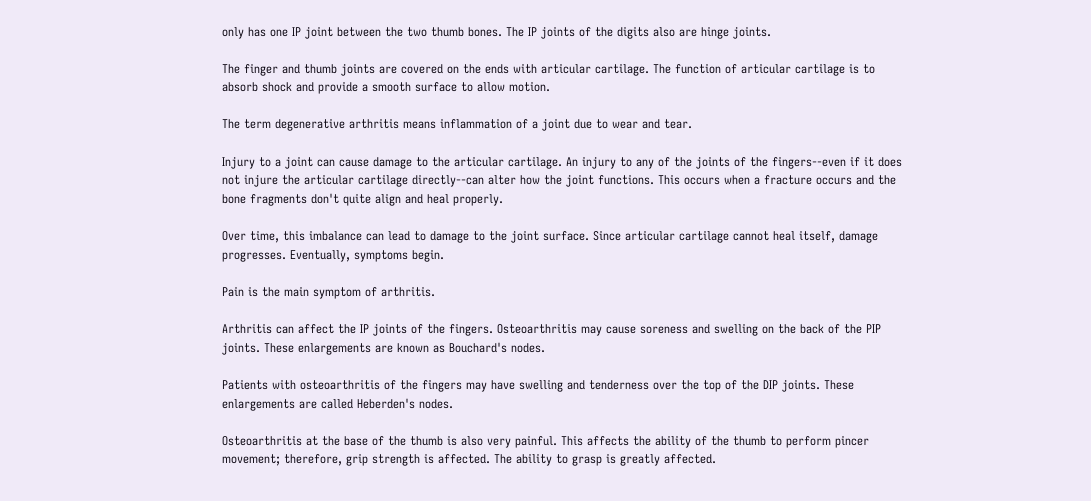only has one IP joint between the two thumb bones. The IP joints of the digits also are hinge joints.

The finger and thumb joints are covered on the ends with articular cartilage. The function of articular cartilage is to absorb shock and provide a smooth surface to allow motion.

The term degenerative arthritis means inflammation of a joint due to wear and tear.

Injury to a joint can cause damage to the articular cartilage. An injury to any of the joints of the fingers--even if it does not injure the articular cartilage directly--can alter how the joint functions. This occurs when a fracture occurs and the bone fragments don't quite align and heal properly.

Over time, this imbalance can lead to damage to the joint surface. Since articular cartilage cannot heal itself, damage progresses. Eventually, symptoms begin.

Pain is the main symptom of arthritis.

Arthritis can affect the IP joints of the fingers. Osteoarthritis may cause soreness and swelling on the back of the PIP joints. These enlargements are known as Bouchard's nodes.

Patients with osteoarthritis of the fingers may have swelling and tenderness over the top of the DIP joints. These enlargements are called Heberden's nodes.

Osteoarthritis at the base of the thumb is also very painful. This affects the ability of the thumb to perform pincer movement; therefore, grip strength is affected. The ability to grasp is greatly affected.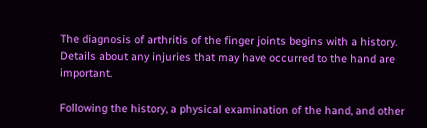The diagnosis of arthritis of the finger joints begins with a history. Details about any injuries that may have occurred to the hand are important.

Following the history, a physical examination of the hand, and other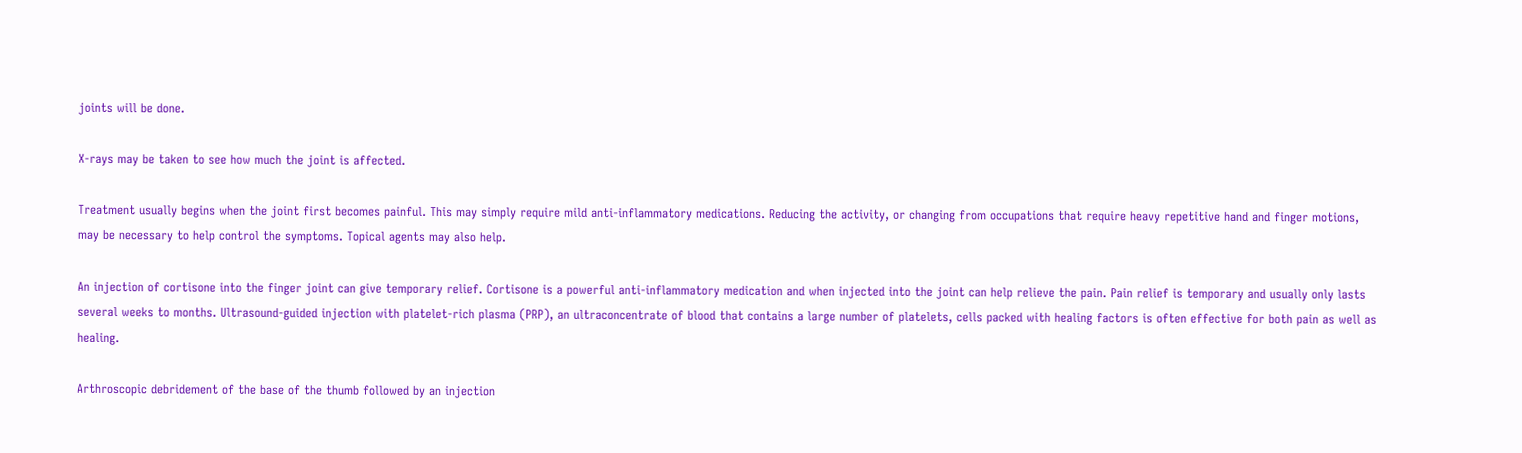joints will be done.

X-rays may be taken to see how much the joint is affected.

Treatment usually begins when the joint first becomes painful. This may simply require mild anti-inflammatory medications. Reducing the activity, or changing from occupations that require heavy repetitive hand and finger motions, may be necessary to help control the symptoms. Topical agents may also help.

An injection of cortisone into the finger joint can give temporary relief. Cortisone is a powerful anti-inflammatory medication and when injected into the joint can help relieve the pain. Pain relief is temporary and usually only lasts several weeks to months. Ultrasound-guided injection with platelet-rich plasma (PRP), an ultraconcentrate of blood that contains a large number of platelets, cells packed with healing factors is often effective for both pain as well as healing.

Arthroscopic debridement of the base of the thumb followed by an injection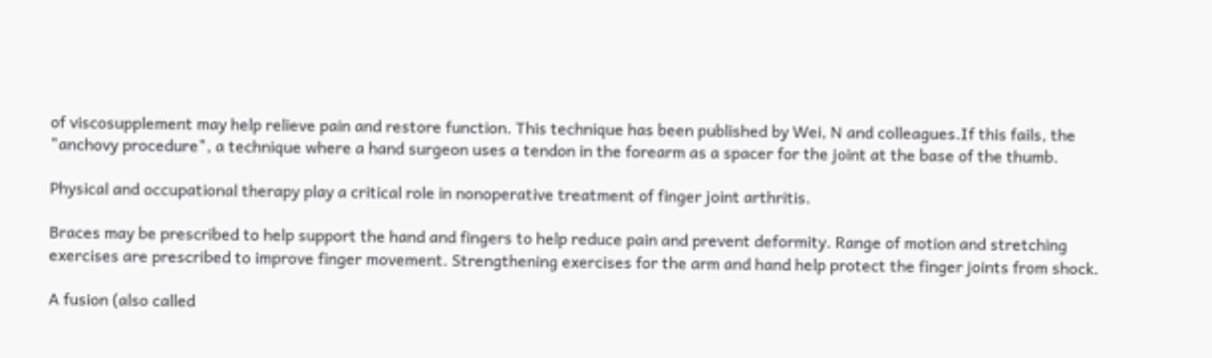of viscosupplement may help relieve pain and restore function. This technique has been published by Wei, N and colleagues.If this fails, the "anchovy procedure", a technique where a hand surgeon uses a tendon in the forearm as a spacer for the joint at the base of the thumb.

Physical and occupational therapy play a critical role in nonoperative treatment of finger joint arthritis.

Braces may be prescribed to help support the hand and fingers to help reduce pain and prevent deformity. Range of motion and stretching exercises are prescribed to improve finger movement. Strengthening exercises for the arm and hand help protect the finger joints from shock.

A fusion (also called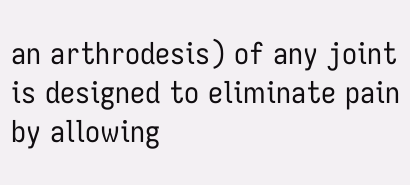an arthrodesis) of any joint is designed to eliminate pain by allowing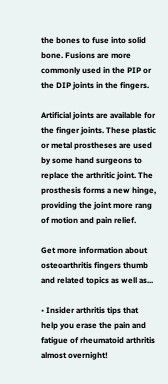the bones to fuse into solid bone. Fusions are more commonly used in the PIP or the DIP joints in the fingers.

Artificial joints are available for the finger joints. These plastic or metal prostheses are used by some hand surgeons to replace the arthritic joint. The prosthesis forms a new hinge, providing the joint more rang of motion and pain relief.

Get more information about osteoarthritis fingers thumb and related topics as well as...

• Insider arthritis tips that help you erase the pain and fatigue of rheumatoid arthritis almost overnight!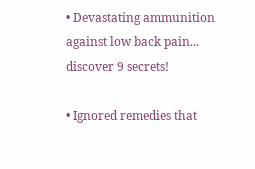• Devastating ammunition against low back pain... discover 9 secrets!

• Ignored remedies that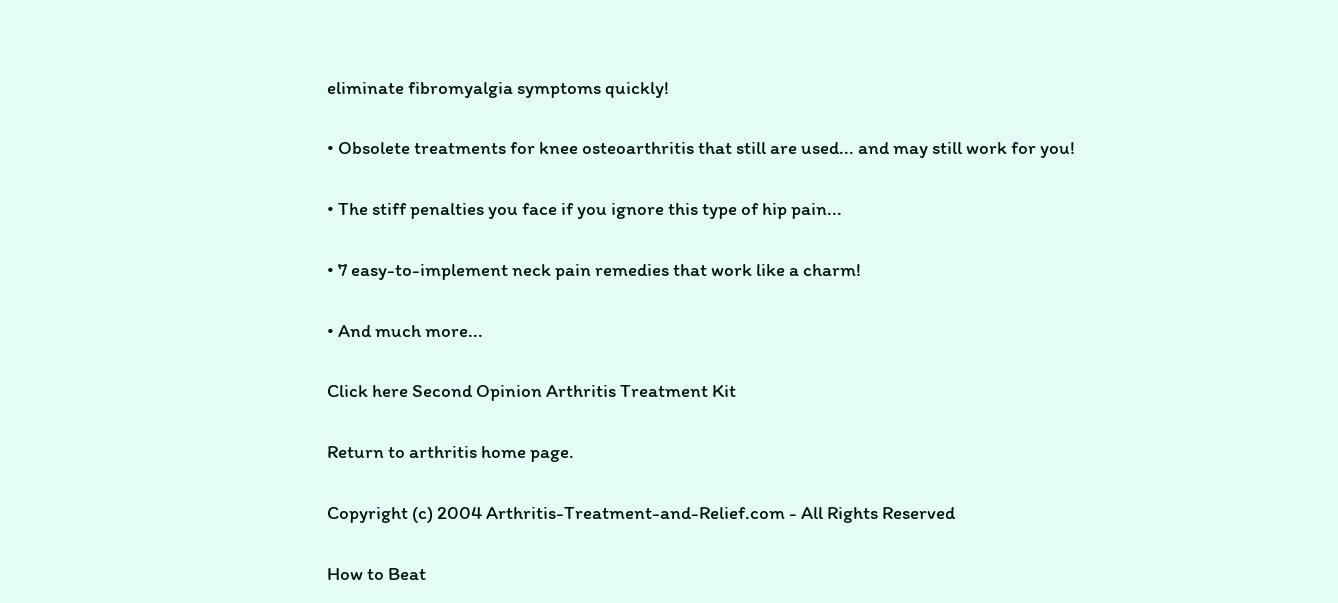eliminate fibromyalgia symptoms quickly!

• Obsolete treatments for knee osteoarthritis that still are used... and may still work for you!

• The stiff penalties you face if you ignore this type of hip pain...

• 7 easy-to-implement neck pain remedies that work like a charm!

• And much more...

Click here Second Opinion Arthritis Treatment Kit

Return to arthritis home page.

Copyright (c) 2004 Arthritis-Treatment-and-Relief.com - All Rights Reserved

How to Beat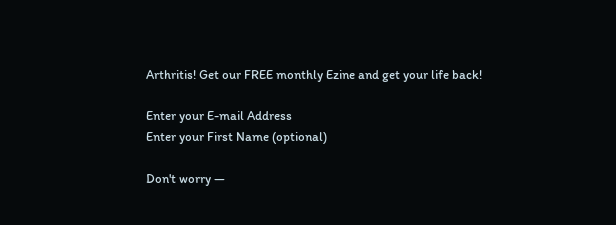Arthritis! Get our FREE monthly Ezine and get your life back!

Enter your E-mail Address
Enter your First Name (optional)

Don't worry —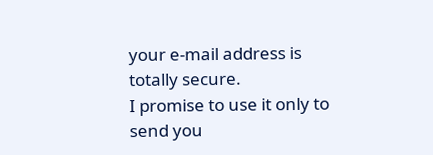your e-mail address is totally secure.
I promise to use it only to send you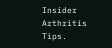Insider Arthritis Tips.